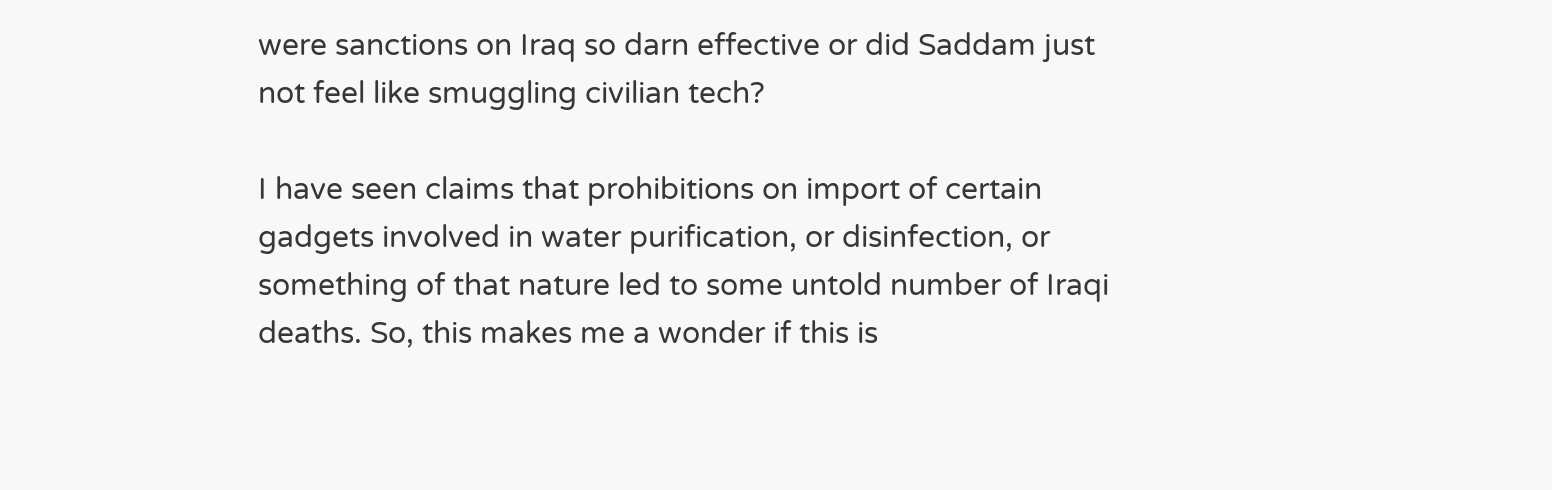were sanctions on Iraq so darn effective or did Saddam just not feel like smuggling civilian tech?

I have seen claims that prohibitions on import of certain gadgets involved in water purification, or disinfection, or something of that nature led to some untold number of Iraqi deaths. So, this makes me a wonder if this is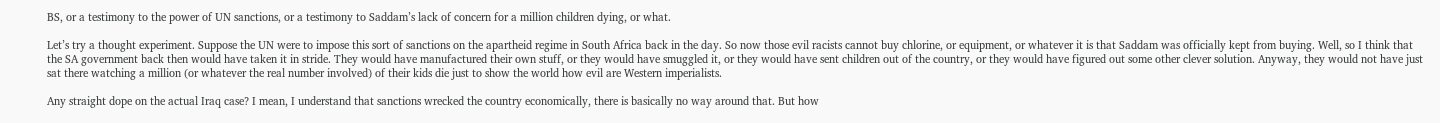BS, or a testimony to the power of UN sanctions, or a testimony to Saddam’s lack of concern for a million children dying, or what.

Let’s try a thought experiment. Suppose the UN were to impose this sort of sanctions on the apartheid regime in South Africa back in the day. So now those evil racists cannot buy chlorine, or equipment, or whatever it is that Saddam was officially kept from buying. Well, so I think that the SA government back then would have taken it in stride. They would have manufactured their own stuff, or they would have smuggled it, or they would have sent children out of the country, or they would have figured out some other clever solution. Anyway, they would not have just sat there watching a million (or whatever the real number involved) of their kids die just to show the world how evil are Western imperialists.

Any straight dope on the actual Iraq case? I mean, I understand that sanctions wrecked the country economically, there is basically no way around that. But how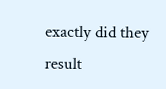exactly did they result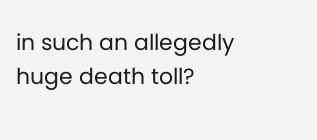in such an allegedly huge death toll?